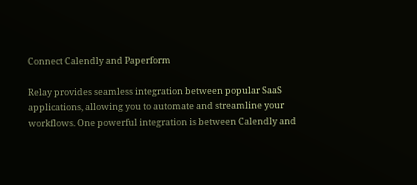Connect Calendly and Paperform

Relay provides seamless integration between popular SaaS applications, allowing you to automate and streamline your workflows. One powerful integration is between Calendly and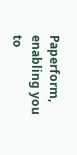Paperform, enabling you to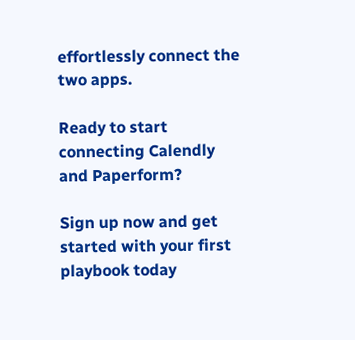effortlessly connect the two apps.

Ready to start connecting Calendly and Paperform?

Sign up now and get started with your first playbook today